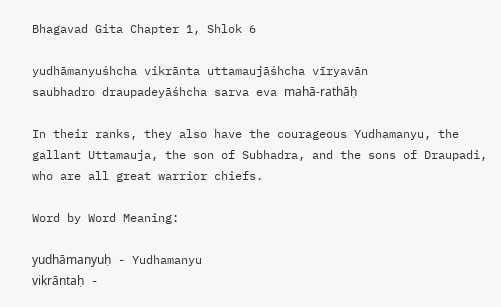Bhagavad Gita Chapter 1, Shlok 6

yudhāmanyuśhcha vikrānta uttamaujāśhcha vīryavān
saubhadro draupadeyāśhcha sarva eva mahā-rathāḥ

In their ranks, they also have the courageous Yudhamanyu, the gallant Uttamauja, the son of Subhadra, and the sons of Draupadi, who are all great warrior chiefs.

Word by Word Meaning:

yudhāmanyuḥ - Yudhamanyu
vikrāntaḥ -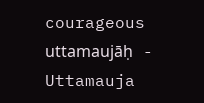courageous
uttamaujāḥ - Uttamauja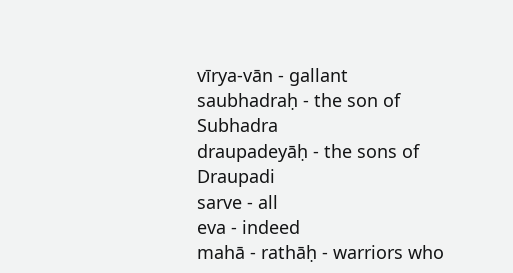vīrya-vān - gallant
saubhadraḥ - the son of Subhadra
draupadeyāḥ - the sons of Draupadi
sarve - all
eva - indeed
mahā - rathāḥ - warriors who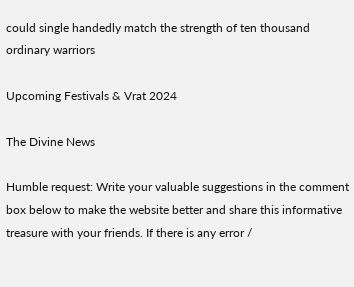could single handedly match the strength of ten thousand ordinary warriors

Upcoming Festivals & Vrat 2024

The Divine News

Humble request: Write your valuable suggestions in the comment box below to make the website better and share this informative treasure with your friends. If there is any error /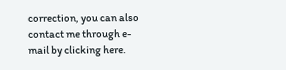correction, you can also contact me through e-mail by clicking here.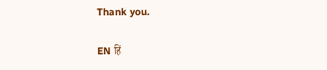Thank you.

EN हिं